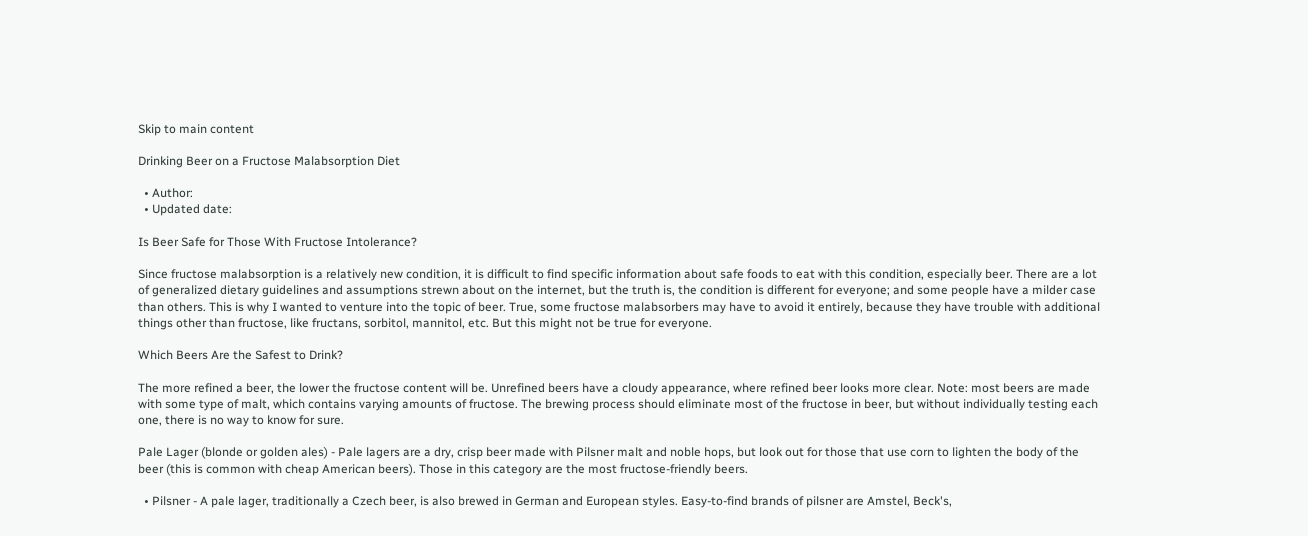Skip to main content

Drinking Beer on a Fructose Malabsorption Diet

  • Author:
  • Updated date:

Is Beer Safe for Those With Fructose Intolerance?

Since fructose malabsorption is a relatively new condition, it is difficult to find specific information about safe foods to eat with this condition, especially beer. There are a lot of generalized dietary guidelines and assumptions strewn about on the internet, but the truth is, the condition is different for everyone; and some people have a milder case than others. This is why I wanted to venture into the topic of beer. True, some fructose malabsorbers may have to avoid it entirely, because they have trouble with additional things other than fructose, like fructans, sorbitol, mannitol, etc. But this might not be true for everyone.

Which Beers Are the Safest to Drink?

The more refined a beer, the lower the fructose content will be. Unrefined beers have a cloudy appearance, where refined beer looks more clear. Note: most beers are made with some type of malt, which contains varying amounts of fructose. The brewing process should eliminate most of the fructose in beer, but without individually testing each one, there is no way to know for sure.

Pale Lager (blonde or golden ales) - Pale lagers are a dry, crisp beer made with Pilsner malt and noble hops, but look out for those that use corn to lighten the body of the beer (this is common with cheap American beers). Those in this category are the most fructose-friendly beers.

  • Pilsner - A pale lager, traditionally a Czech beer, is also brewed in German and European styles. Easy-to-find brands of pilsner are Amstel, Beck's,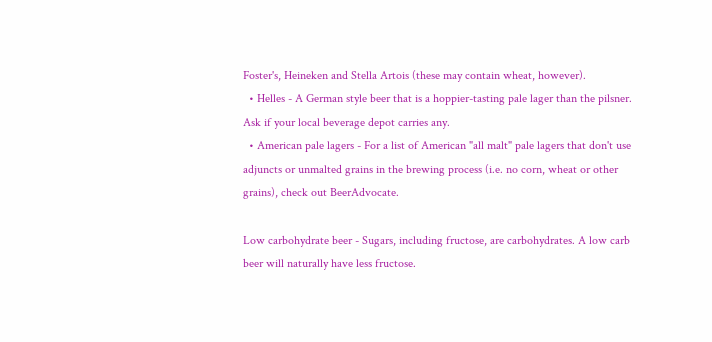Foster's, Heineken and Stella Artois (these may contain wheat, however).
  • Helles - A German style beer that is a hoppier-tasting pale lager than the pilsner. Ask if your local beverage depot carries any.
  • American pale lagers - For a list of American "all malt" pale lagers that don't use adjuncts or unmalted grains in the brewing process (i.e. no corn, wheat or other grains), check out BeerAdvocate.

Low carbohydrate beer - Sugars, including fructose, are carbohydrates. A low carb beer will naturally have less fructose.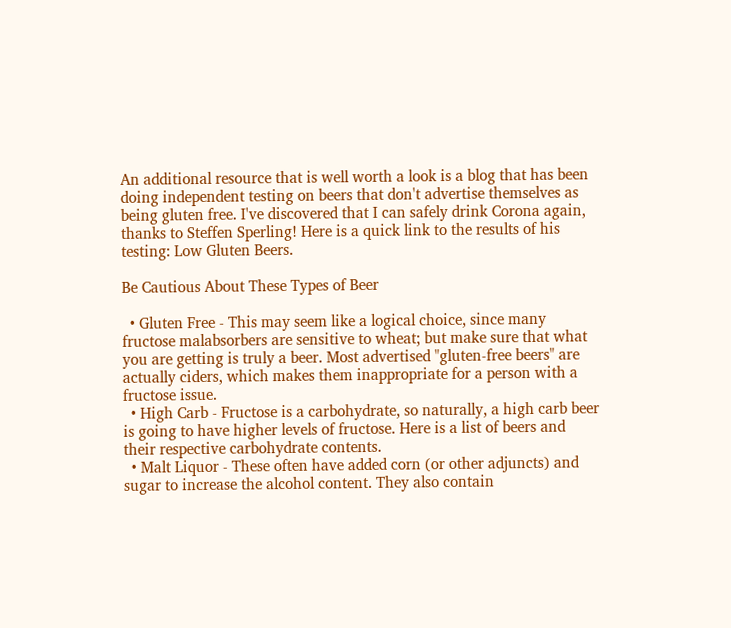An additional resource that is well worth a look is a blog that has been doing independent testing on beers that don't advertise themselves as being gluten free. I've discovered that I can safely drink Corona again, thanks to Steffen Sperling! Here is a quick link to the results of his testing: Low Gluten Beers.

Be Cautious About These Types of Beer

  • Gluten Free - This may seem like a logical choice, since many fructose malabsorbers are sensitive to wheat; but make sure that what you are getting is truly a beer. Most advertised "gluten-free beers" are actually ciders, which makes them inappropriate for a person with a fructose issue.
  • High Carb - Fructose is a carbohydrate, so naturally, a high carb beer is going to have higher levels of fructose. Here is a list of beers and their respective carbohydrate contents.
  • Malt Liquor - These often have added corn (or other adjuncts) and sugar to increase the alcohol content. They also contain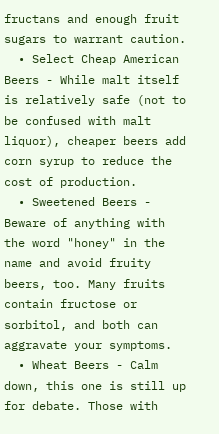fructans and enough fruit sugars to warrant caution.
  • Select Cheap American Beers - While malt itself is relatively safe (not to be confused with malt liquor), cheaper beers add corn syrup to reduce the cost of production.
  • Sweetened Beers - Beware of anything with the word "honey" in the name and avoid fruity beers, too. Many fruits contain fructose or sorbitol, and both can aggravate your symptoms.
  • Wheat Beers - Calm down, this one is still up for debate. Those with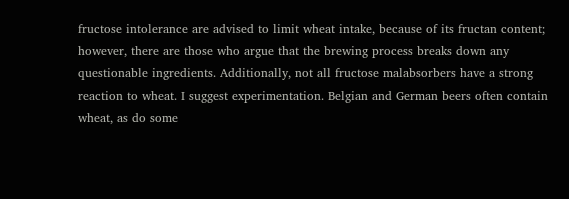fructose intolerance are advised to limit wheat intake, because of its fructan content; however, there are those who argue that the brewing process breaks down any questionable ingredients. Additionally, not all fructose malabsorbers have a strong reaction to wheat. I suggest experimentation. Belgian and German beers often contain wheat, as do some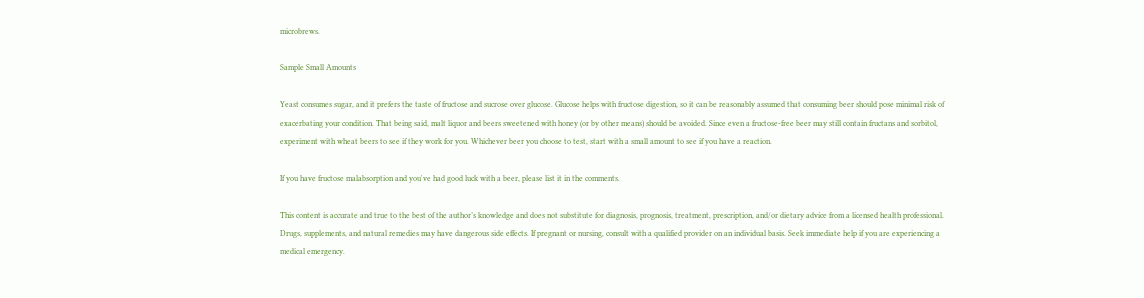microbrews.

Sample Small Amounts

Yeast consumes sugar, and it prefers the taste of fructose and sucrose over glucose. Glucose helps with fructose digestion, so it can be reasonably assumed that consuming beer should pose minimal risk of exacerbating your condition. That being said, malt liquor and beers sweetened with honey (or by other means) should be avoided. Since even a fructose-free beer may still contain fructans and sorbitol, experiment with wheat beers to see if they work for you. Whichever beer you choose to test, start with a small amount to see if you have a reaction.

If you have fructose malabsorption and you've had good luck with a beer, please list it in the comments.

This content is accurate and true to the best of the author’s knowledge and does not substitute for diagnosis, prognosis, treatment, prescription, and/or dietary advice from a licensed health professional. Drugs, supplements, and natural remedies may have dangerous side effects. If pregnant or nursing, consult with a qualified provider on an individual basis. Seek immediate help if you are experiencing a medical emergency.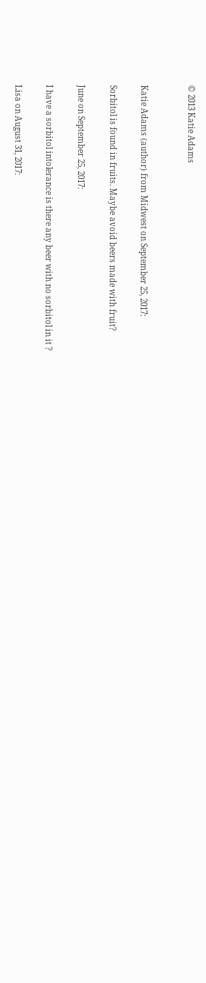© 2013 Katie Adams


Katie Adams (author) from Midwest on September 25, 2017:

Sorbitol is found in fruits. Maybe avoid beers made with fruit?

June on September 25, 2017:

I have a sorbitol intolerance is there any beer with no sorbitol in it ?

Lisa on August 31, 2017: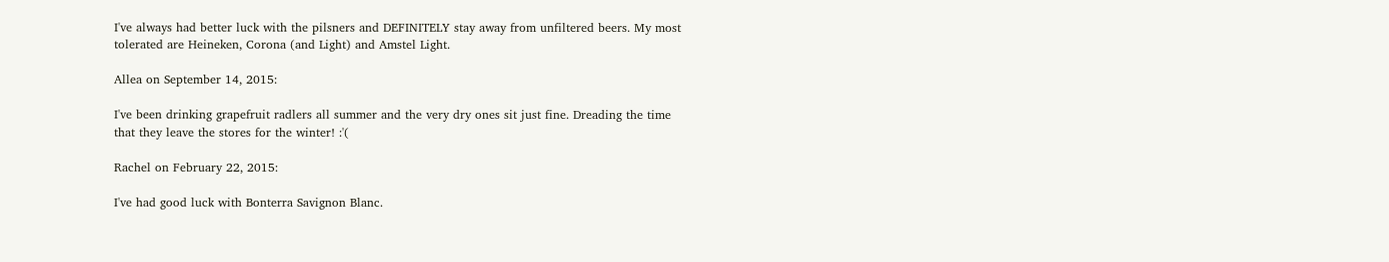I've always had better luck with the pilsners and DEFINITELY stay away from unfiltered beers. My most tolerated are Heineken, Corona (and Light) and Amstel Light.

Allea on September 14, 2015:

I've been drinking grapefruit radlers all summer and the very dry ones sit just fine. Dreading the time that they leave the stores for the winter! :'(

Rachel on February 22, 2015:

I've had good luck with Bonterra Savignon Blanc.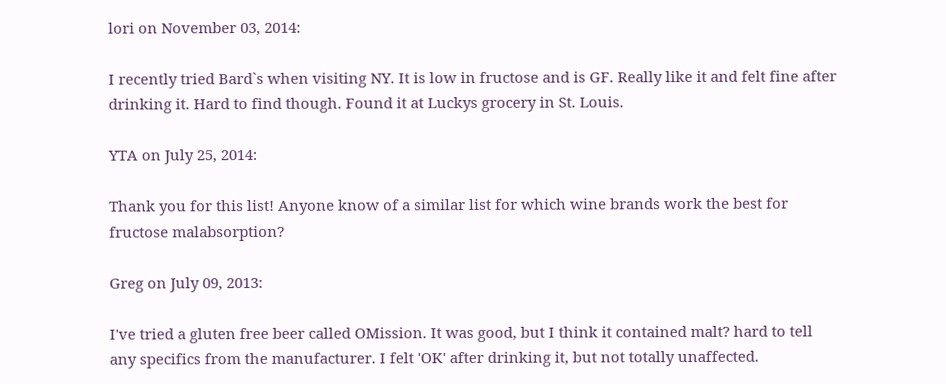lori on November 03, 2014:

I recently tried Bard`s when visiting NY. It is low in fructose and is GF. Really like it and felt fine after drinking it. Hard to find though. Found it at Luckys grocery in St. Louis.

YTA on July 25, 2014:

Thank you for this list! Anyone know of a similar list for which wine brands work the best for fructose malabsorption?

Greg on July 09, 2013:

I've tried a gluten free beer called OMission. It was good, but I think it contained malt? hard to tell any specifics from the manufacturer. I felt 'OK' after drinking it, but not totally unaffected.